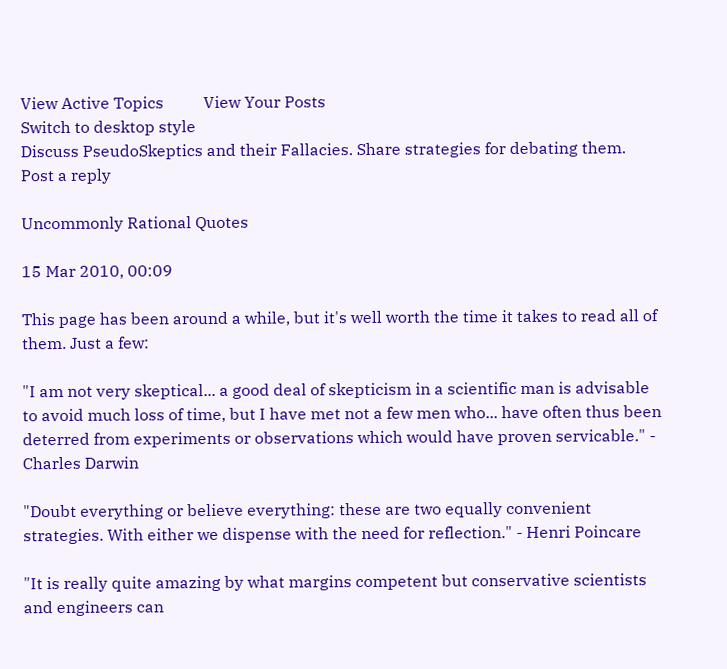View Active Topics          View Your Posts
Switch to desktop style
Discuss PseudoSkeptics and their Fallacies. Share strategies for debating them.
Post a reply

Uncommonly Rational Quotes

15 Mar 2010, 00:09

This page has been around a while, but it's well worth the time it takes to read all of them. Just a few:

"I am not very skeptical... a good deal of skepticism in a scientific man is advisable to avoid much loss of time, but I have met not a few men who... have often thus been deterred from experiments or observations which would have proven servicable." - Charles Darwin

"Doubt everything or believe everything: these are two equally convenient strategies. With either we dispense with the need for reflection." - Henri Poincare

"It is really quite amazing by what margins competent but conservative scientists and engineers can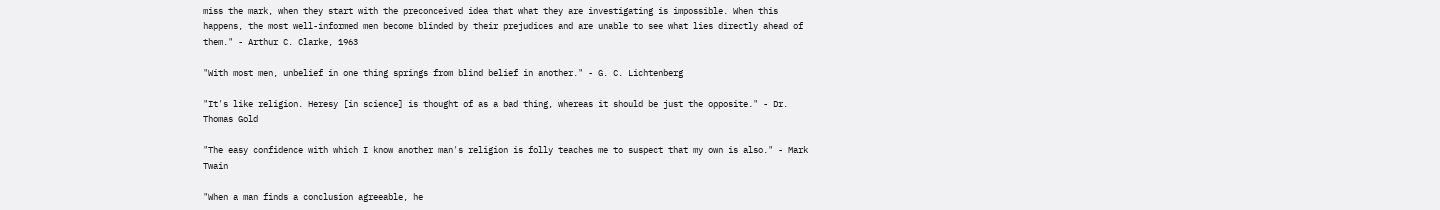miss the mark, when they start with the preconceived idea that what they are investigating is impossible. When this happens, the most well-informed men become blinded by their prejudices and are unable to see what lies directly ahead of them." - Arthur C. Clarke, 1963

"With most men, unbelief in one thing springs from blind belief in another." - G. C. Lichtenberg

"It's like religion. Heresy [in science] is thought of as a bad thing, whereas it should be just the opposite." - Dr. Thomas Gold

"The easy confidence with which I know another man's religion is folly teaches me to suspect that my own is also." - Mark Twain

"When a man finds a conclusion agreeable, he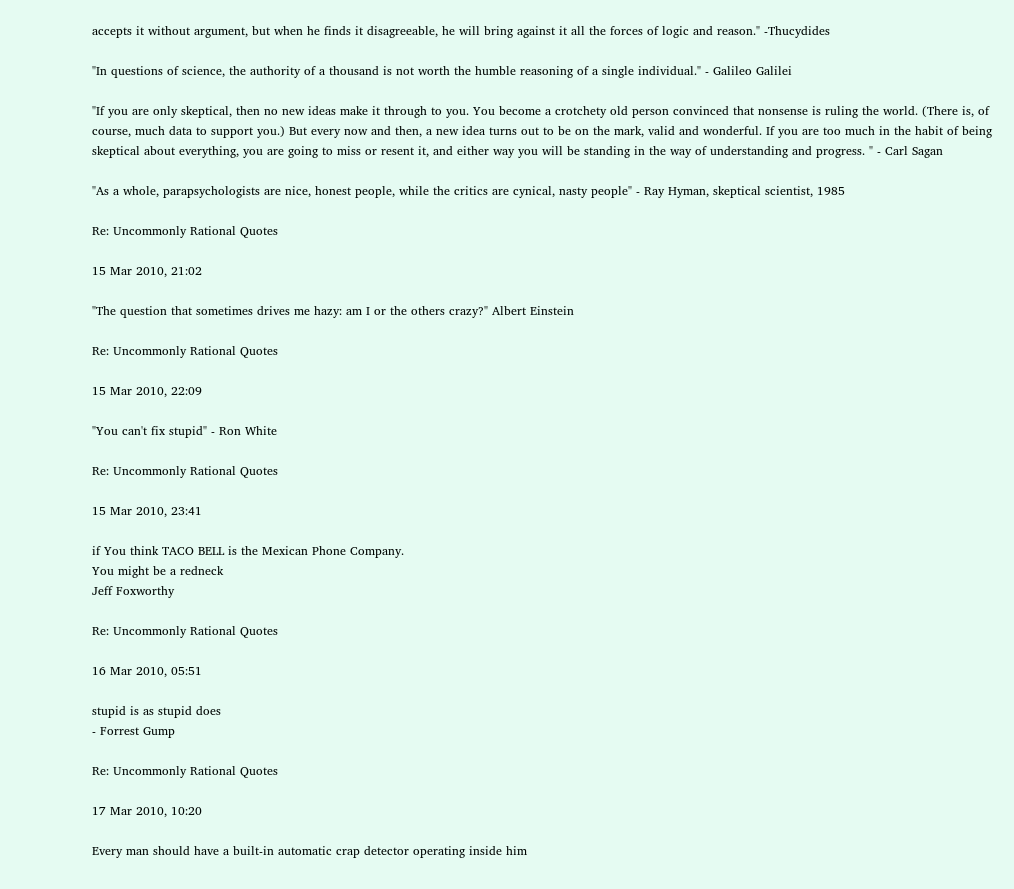accepts it without argument, but when he finds it disagreeable, he will bring against it all the forces of logic and reason." -Thucydides

"In questions of science, the authority of a thousand is not worth the humble reasoning of a single individual." - Galileo Galilei

"If you are only skeptical, then no new ideas make it through to you. You become a crotchety old person convinced that nonsense is ruling the world. (There is, of course, much data to support you.) But every now and then, a new idea turns out to be on the mark, valid and wonderful. If you are too much in the habit of being skeptical about everything, you are going to miss or resent it, and either way you will be standing in the way of understanding and progress. " - Carl Sagan

"As a whole, parapsychologists are nice, honest people, while the critics are cynical, nasty people" - Ray Hyman, skeptical scientist, 1985

Re: Uncommonly Rational Quotes

15 Mar 2010, 21:02

"The question that sometimes drives me hazy: am I or the others crazy?" Albert Einstein

Re: Uncommonly Rational Quotes

15 Mar 2010, 22:09

"You can't fix stupid" - Ron White

Re: Uncommonly Rational Quotes

15 Mar 2010, 23:41

if You think TACO BELL is the Mexican Phone Company.
You might be a redneck
Jeff Foxworthy

Re: Uncommonly Rational Quotes

16 Mar 2010, 05:51

stupid is as stupid does
- Forrest Gump

Re: Uncommonly Rational Quotes

17 Mar 2010, 10:20

Every man should have a built-in automatic crap detector operating inside him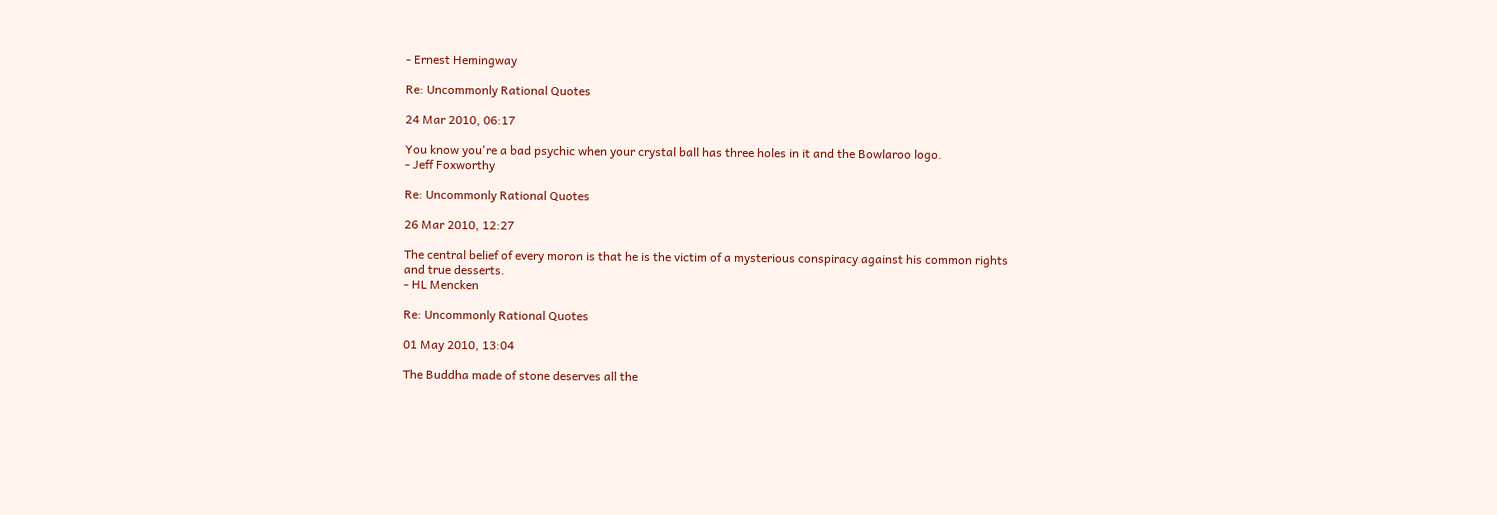- Ernest Hemingway

Re: Uncommonly Rational Quotes

24 Mar 2010, 06:17

You know you're a bad psychic when your crystal ball has three holes in it and the Bowlaroo logo.
- Jeff Foxworthy

Re: Uncommonly Rational Quotes

26 Mar 2010, 12:27

The central belief of every moron is that he is the victim of a mysterious conspiracy against his common rights and true desserts.
- HL Mencken

Re: Uncommonly Rational Quotes

01 May 2010, 13:04

The Buddha made of stone deserves all the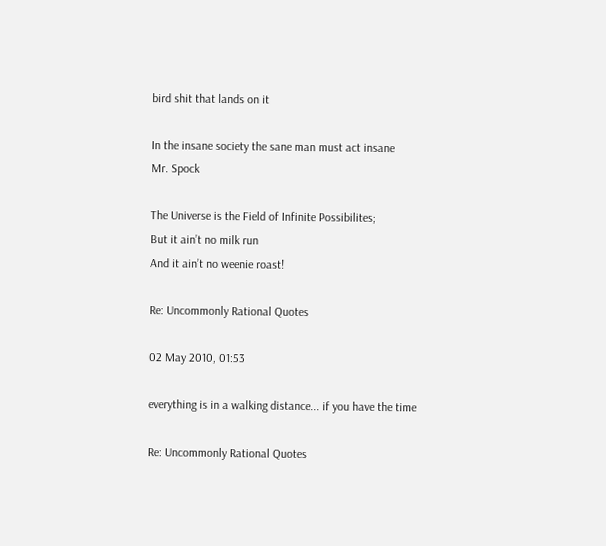bird shit that lands on it

In the insane society the sane man must act insane
Mr. Spock

The Universe is the Field of Infinite Possibilites;
But it ain’t no milk run
And it ain’t no weenie roast!

Re: Uncommonly Rational Quotes

02 May 2010, 01:53

everything is in a walking distance... if you have the time

Re: Uncommonly Rational Quotes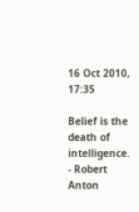16 Oct 2010, 17:35

Belief is the death of intelligence. - Robert Anton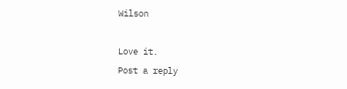Wilson

Love it.
Post a reply